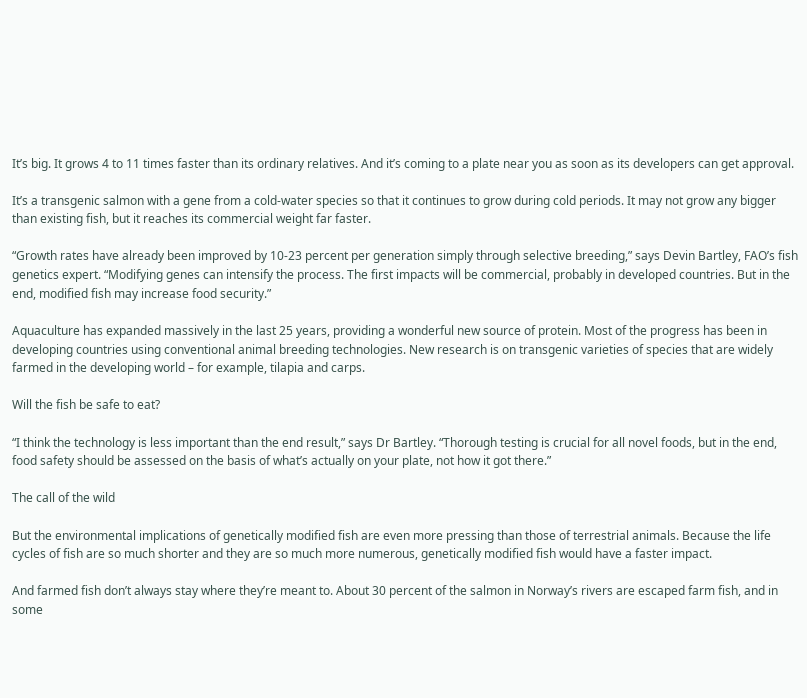It’s big. It grows 4 to 11 times faster than its ordinary relatives. And it’s coming to a plate near you as soon as its developers can get approval.

It’s a transgenic salmon with a gene from a cold-water species so that it continues to grow during cold periods. It may not grow any bigger than existing fish, but it reaches its commercial weight far faster.

“Growth rates have already been improved by 10-23 percent per generation simply through selective breeding,” says Devin Bartley, FAO’s fish genetics expert. “Modifying genes can intensify the process. The first impacts will be commercial, probably in developed countries. But in the end, modified fish may increase food security.”

Aquaculture has expanded massively in the last 25 years, providing a wonderful new source of protein. Most of the progress has been in developing countries using conventional animal breeding technologies. New research is on transgenic varieties of species that are widely farmed in the developing world – for example, tilapia and carps.

Will the fish be safe to eat?

“I think the technology is less important than the end result,” says Dr Bartley. “Thorough testing is crucial for all novel foods, but in the end, food safety should be assessed on the basis of what’s actually on your plate, not how it got there.”

The call of the wild

But the environmental implications of genetically modified fish are even more pressing than those of terrestrial animals. Because the life cycles of fish are so much shorter and they are so much more numerous, genetically modified fish would have a faster impact.

And farmed fish don’t always stay where they’re meant to. About 30 percent of the salmon in Norway’s rivers are escaped farm fish, and in some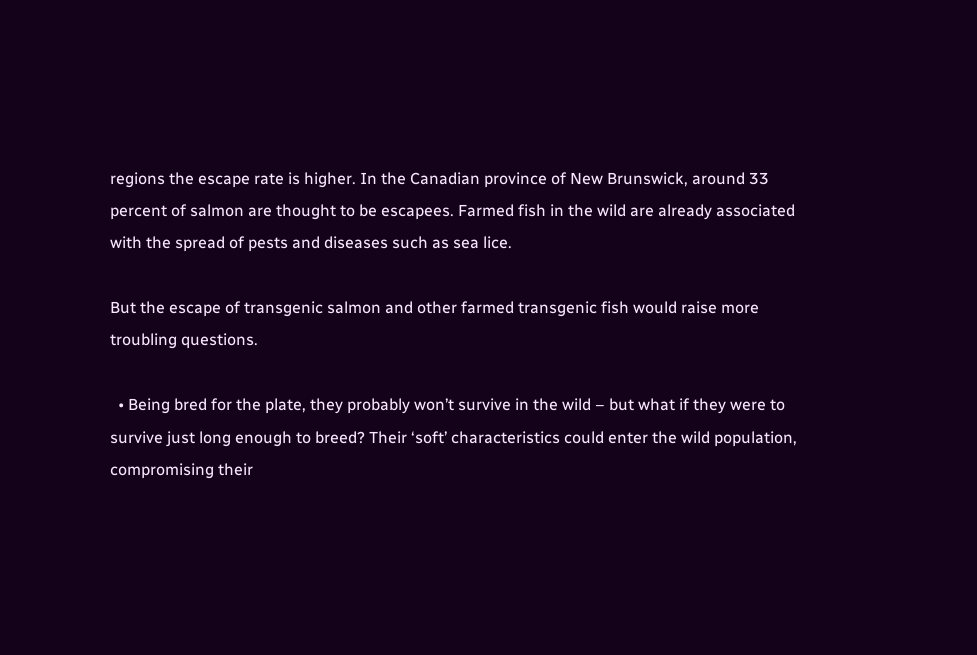regions the escape rate is higher. In the Canadian province of New Brunswick, around 33 percent of salmon are thought to be escapees. Farmed fish in the wild are already associated with the spread of pests and diseases such as sea lice.

But the escape of transgenic salmon and other farmed transgenic fish would raise more troubling questions.

  • Being bred for the plate, they probably won’t survive in the wild – but what if they were to survive just long enough to breed? Their ‘soft’ characteristics could enter the wild population, compromising their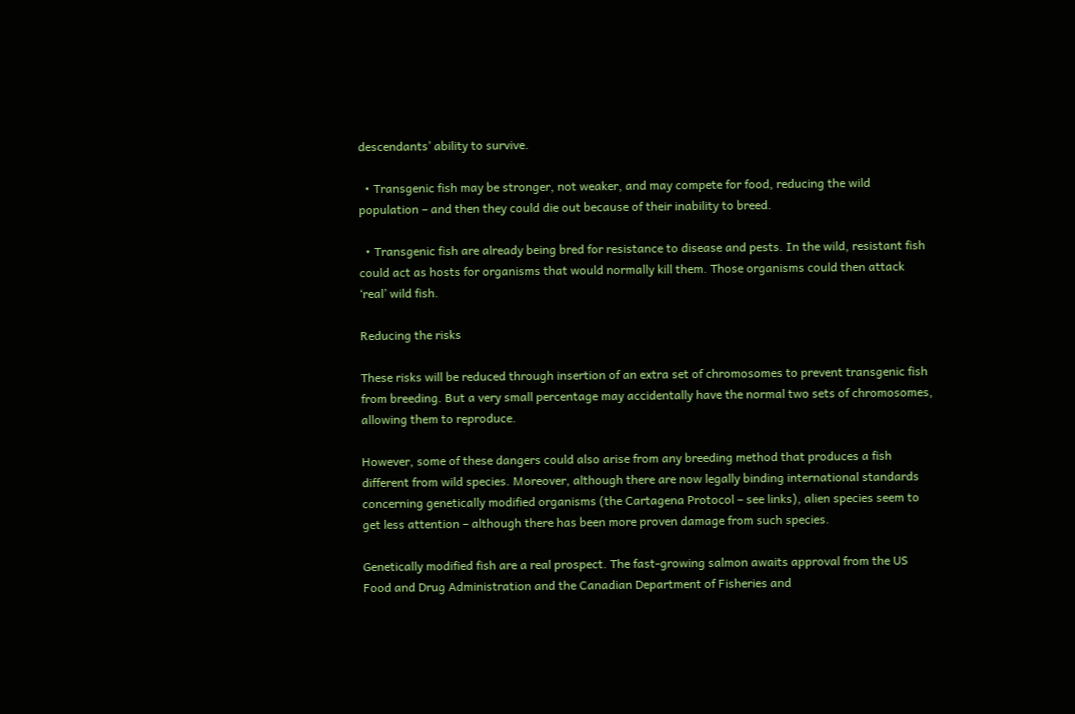descendants’ ability to survive.

  • Transgenic fish may be stronger, not weaker, and may compete for food, reducing the wild population – and then they could die out because of their inability to breed.

  • Transgenic fish are already being bred for resistance to disease and pests. In the wild, resistant fish could act as hosts for organisms that would normally kill them. Those organisms could then attack ‘real’ wild fish.

Reducing the risks

These risks will be reduced through insertion of an extra set of chromosomes to prevent transgenic fish from breeding. But a very small percentage may accidentally have the normal two sets of chromosomes, allowing them to reproduce.

However, some of these dangers could also arise from any breeding method that produces a fish different from wild species. Moreover, although there are now legally binding international standards concerning genetically modified organisms (the Cartagena Protocol – see links), alien species seem to get less attention – although there has been more proven damage from such species.

Genetically modified fish are a real prospect. The fast-growing salmon awaits approval from the US Food and Drug Administration and the Canadian Department of Fisheries and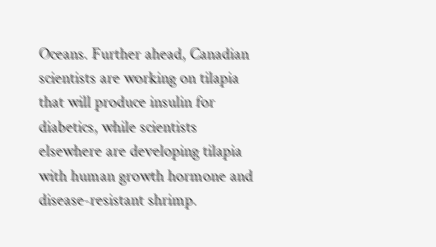Oceans. Further ahead, Canadian scientists are working on tilapia that will produce insulin for diabetics, while scientists elsewhere are developing tilapia with human growth hormone and disease-resistant shrimp.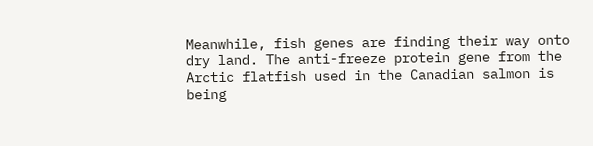Meanwhile, fish genes are finding their way onto dry land. The anti-freeze protein gene from the Arctic flatfish used in the Canadian salmon is being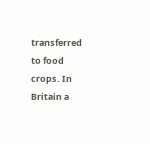transferred to food crops. In Britain a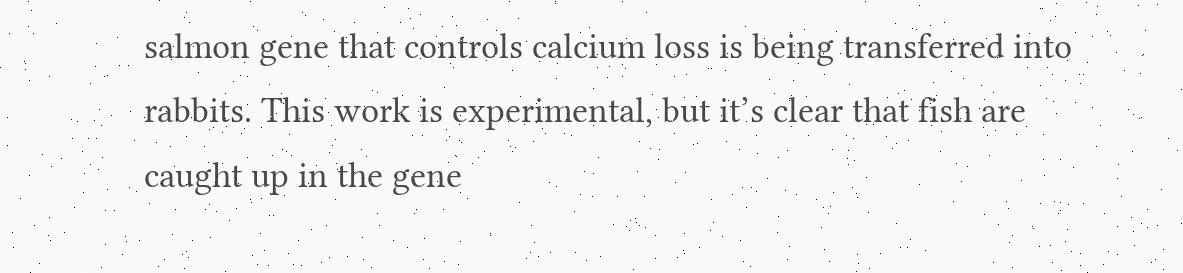salmon gene that controls calcium loss is being transferred into rabbits. This work is experimental, but it’s clear that fish are caught up in the gene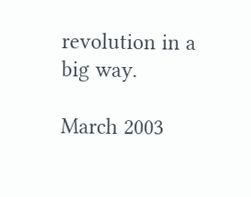revolution in a big way.

March 2003